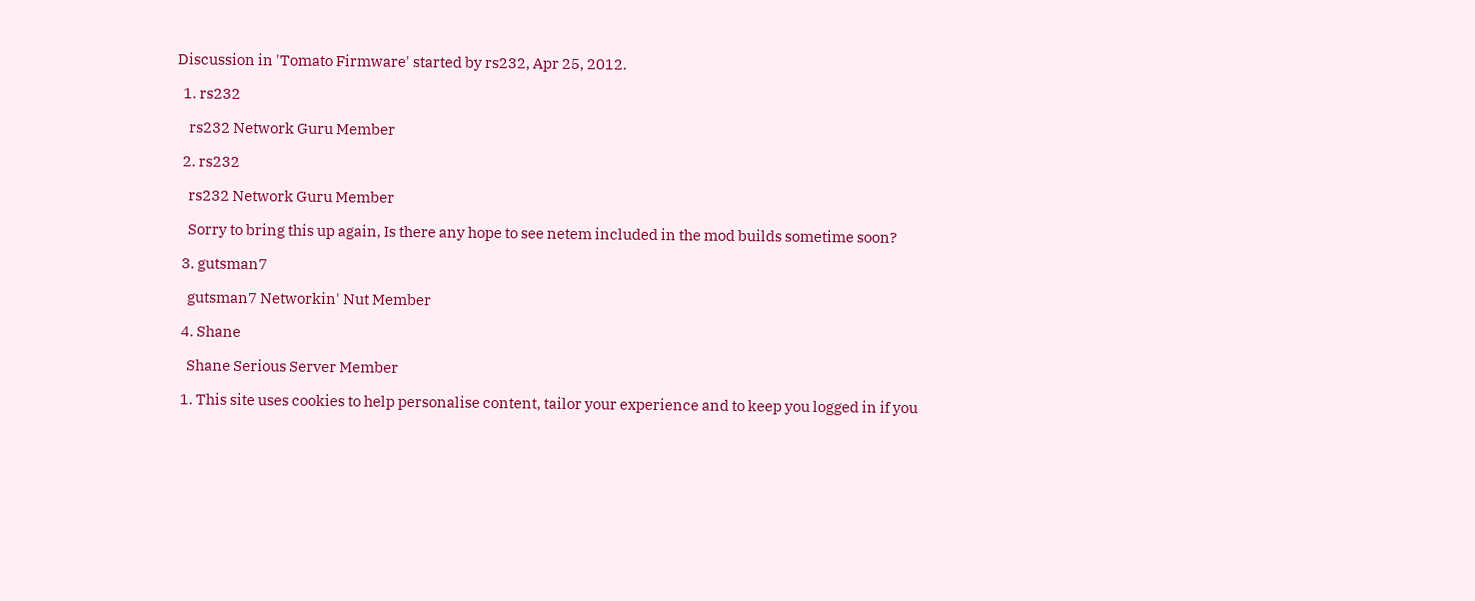Discussion in 'Tomato Firmware' started by rs232, Apr 25, 2012.

  1. rs232

    rs232 Network Guru Member

  2. rs232

    rs232 Network Guru Member

    Sorry to bring this up again, Is there any hope to see netem included in the mod builds sometime soon?

  3. gutsman7

    gutsman7 Networkin' Nut Member

  4. Shane

    Shane Serious Server Member

  1. This site uses cookies to help personalise content, tailor your experience and to keep you logged in if you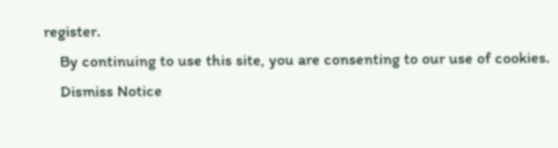register.
    By continuing to use this site, you are consenting to our use of cookies.
    Dismiss Notice